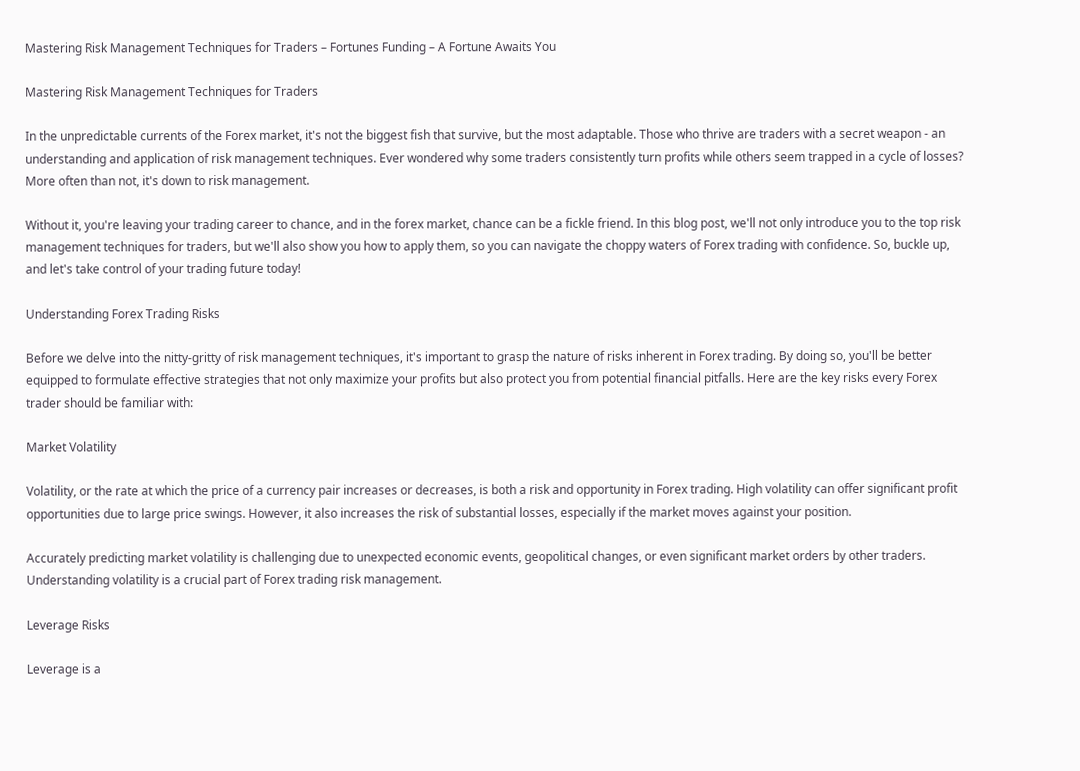Mastering Risk Management Techniques for Traders – Fortunes Funding – A Fortune Awaits You

Mastering Risk Management Techniques for Traders

In the unpredictable currents of the Forex market, it's not the biggest fish that survive, but the most adaptable. Those who thrive are traders with a secret weapon - an understanding and application of risk management techniques. Ever wondered why some traders consistently turn profits while others seem trapped in a cycle of losses? More often than not, it's down to risk management.

Without it, you're leaving your trading career to chance, and in the forex market, chance can be a fickle friend. In this blog post, we'll not only introduce you to the top risk management techniques for traders, but we'll also show you how to apply them, so you can navigate the choppy waters of Forex trading with confidence. So, buckle up, and let's take control of your trading future today!

Understanding Forex Trading Risks

Before we delve into the nitty-gritty of risk management techniques, it's important to grasp the nature of risks inherent in Forex trading. By doing so, you'll be better equipped to formulate effective strategies that not only maximize your profits but also protect you from potential financial pitfalls. Here are the key risks every Forex trader should be familiar with:

Market Volatility

Volatility, or the rate at which the price of a currency pair increases or decreases, is both a risk and opportunity in Forex trading. High volatility can offer significant profit opportunities due to large price swings. However, it also increases the risk of substantial losses, especially if the market moves against your position.

Accurately predicting market volatility is challenging due to unexpected economic events, geopolitical changes, or even significant market orders by other traders. Understanding volatility is a crucial part of Forex trading risk management.

Leverage Risks

Leverage is a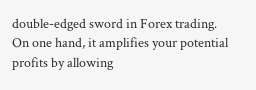double-edged sword in Forex trading. On one hand, it amplifies your potential profits by allowing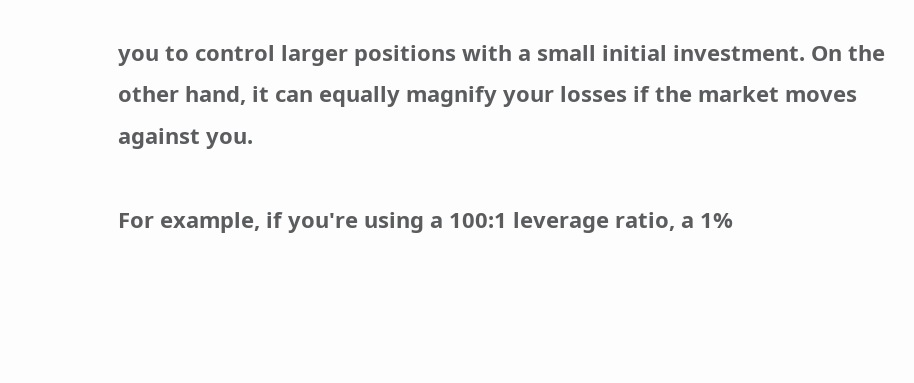you to control larger positions with a small initial investment. On the other hand, it can equally magnify your losses if the market moves against you.

For example, if you're using a 100:1 leverage ratio, a 1%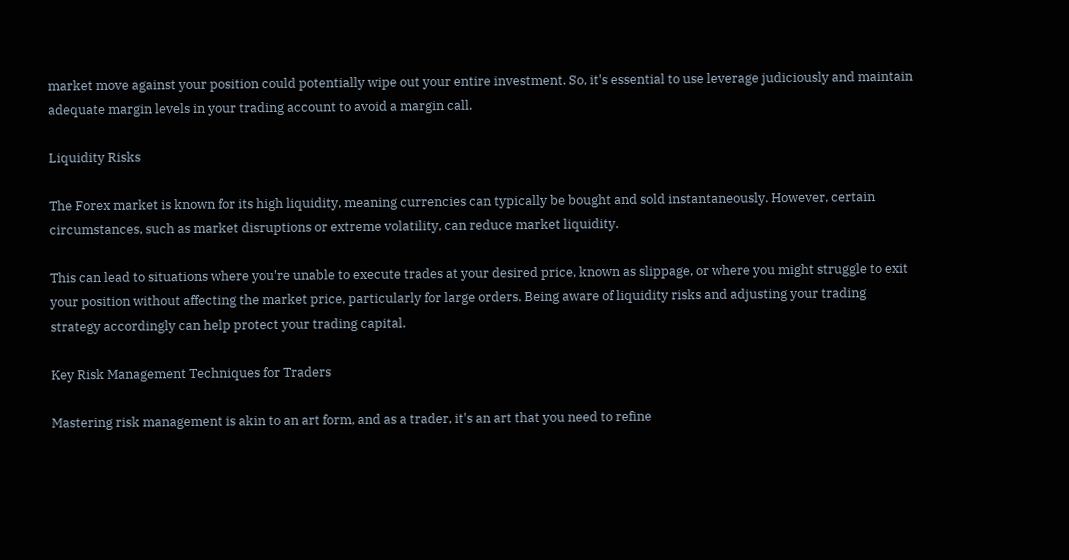market move against your position could potentially wipe out your entire investment. So, it's essential to use leverage judiciously and maintain adequate margin levels in your trading account to avoid a margin call.

Liquidity Risks

The Forex market is known for its high liquidity, meaning currencies can typically be bought and sold instantaneously. However, certain circumstances, such as market disruptions or extreme volatility, can reduce market liquidity.

This can lead to situations where you're unable to execute trades at your desired price, known as slippage, or where you might struggle to exit your position without affecting the market price, particularly for large orders. Being aware of liquidity risks and adjusting your trading strategy accordingly can help protect your trading capital.

Key Risk Management Techniques for Traders

Mastering risk management is akin to an art form, and as a trader, it's an art that you need to refine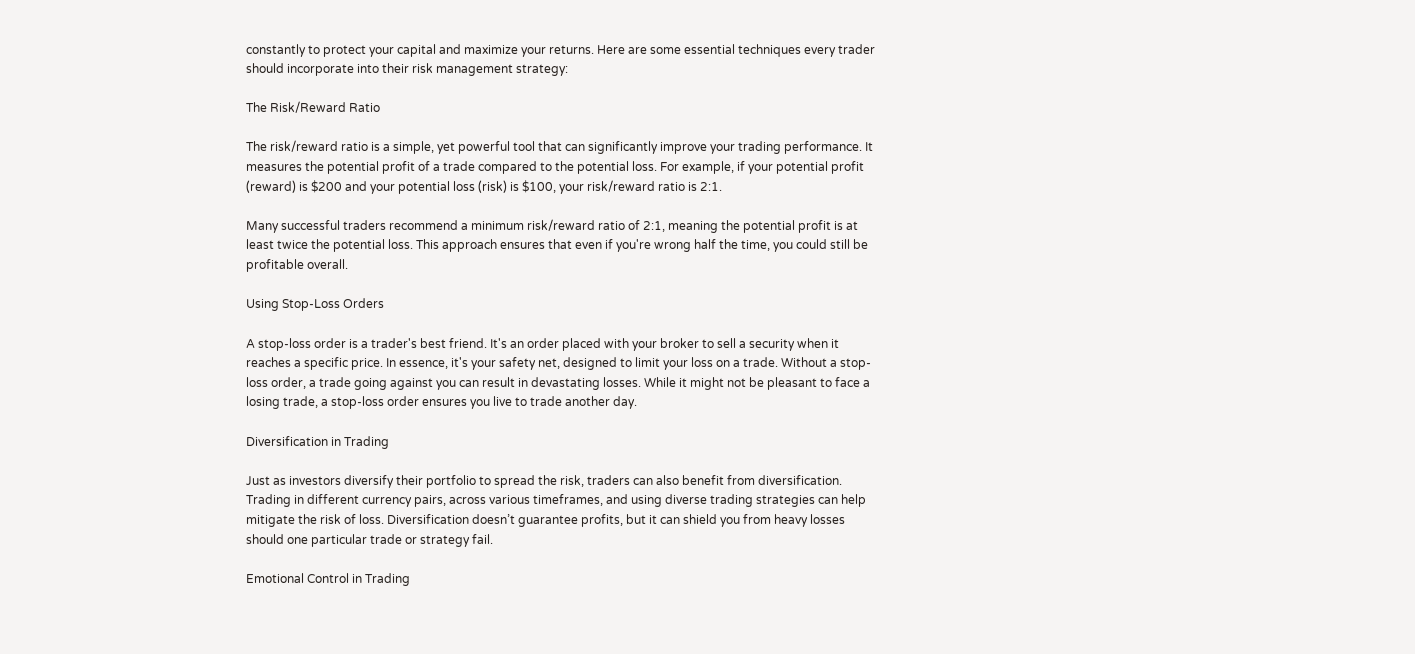constantly to protect your capital and maximize your returns. Here are some essential techniques every trader should incorporate into their risk management strategy:

The Risk/Reward Ratio

The risk/reward ratio is a simple, yet powerful tool that can significantly improve your trading performance. It measures the potential profit of a trade compared to the potential loss. For example, if your potential profit (reward) is $200 and your potential loss (risk) is $100, your risk/reward ratio is 2:1.

Many successful traders recommend a minimum risk/reward ratio of 2:1, meaning the potential profit is at least twice the potential loss. This approach ensures that even if you're wrong half the time, you could still be profitable overall.

Using Stop-Loss Orders

A stop-loss order is a trader's best friend. It's an order placed with your broker to sell a security when it reaches a specific price. In essence, it's your safety net, designed to limit your loss on a trade. Without a stop-loss order, a trade going against you can result in devastating losses. While it might not be pleasant to face a losing trade, a stop-loss order ensures you live to trade another day.

Diversification in Trading

Just as investors diversify their portfolio to spread the risk, traders can also benefit from diversification. Trading in different currency pairs, across various timeframes, and using diverse trading strategies can help mitigate the risk of loss. Diversification doesn’t guarantee profits, but it can shield you from heavy losses should one particular trade or strategy fail.

Emotional Control in Trading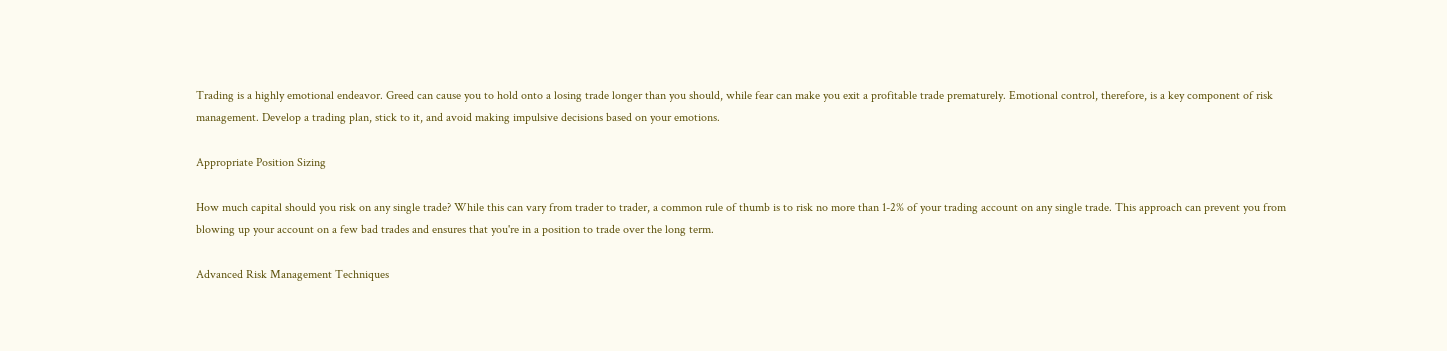Trading is a highly emotional endeavor. Greed can cause you to hold onto a losing trade longer than you should, while fear can make you exit a profitable trade prematurely. Emotional control, therefore, is a key component of risk management. Develop a trading plan, stick to it, and avoid making impulsive decisions based on your emotions.

Appropriate Position Sizing

How much capital should you risk on any single trade? While this can vary from trader to trader, a common rule of thumb is to risk no more than 1-2% of your trading account on any single trade. This approach can prevent you from blowing up your account on a few bad trades and ensures that you're in a position to trade over the long term.

Advanced Risk Management Techniques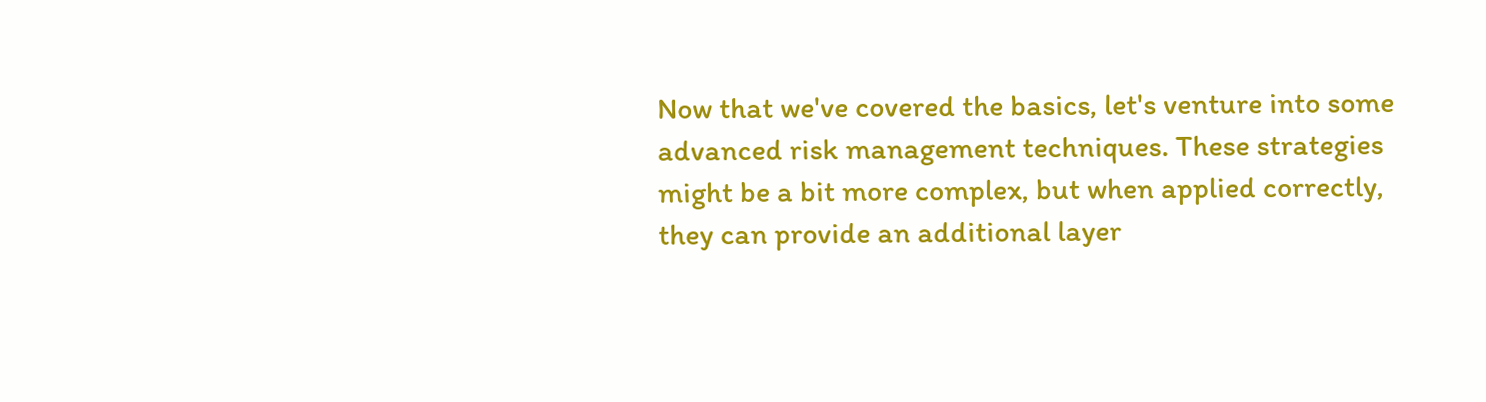Now that we've covered the basics, let's venture into some advanced risk management techniques. These strategies might be a bit more complex, but when applied correctly, they can provide an additional layer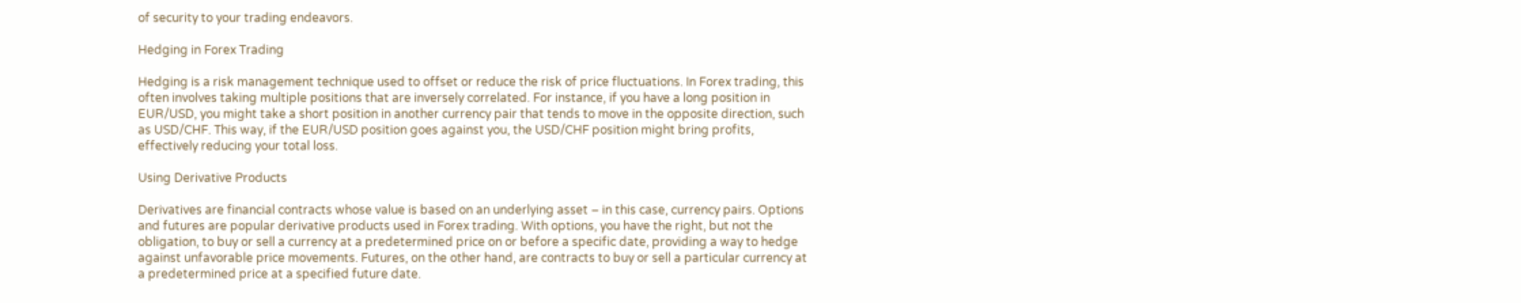of security to your trading endeavors.

Hedging in Forex Trading

Hedging is a risk management technique used to offset or reduce the risk of price fluctuations. In Forex trading, this often involves taking multiple positions that are inversely correlated. For instance, if you have a long position in EUR/USD, you might take a short position in another currency pair that tends to move in the opposite direction, such as USD/CHF. This way, if the EUR/USD position goes against you, the USD/CHF position might bring profits, effectively reducing your total loss.

Using Derivative Products

Derivatives are financial contracts whose value is based on an underlying asset – in this case, currency pairs. Options and futures are popular derivative products used in Forex trading. With options, you have the right, but not the obligation, to buy or sell a currency at a predetermined price on or before a specific date, providing a way to hedge against unfavorable price movements. Futures, on the other hand, are contracts to buy or sell a particular currency at a predetermined price at a specified future date.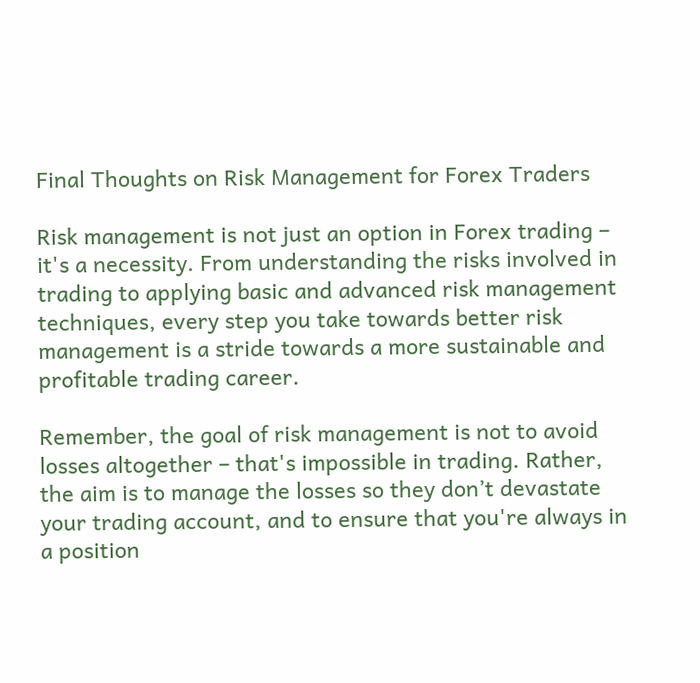Final Thoughts on Risk Management for Forex Traders

Risk management is not just an option in Forex trading – it's a necessity. From understanding the risks involved in trading to applying basic and advanced risk management techniques, every step you take towards better risk management is a stride towards a more sustainable and profitable trading career.

Remember, the goal of risk management is not to avoid losses altogether – that's impossible in trading. Rather, the aim is to manage the losses so they don’t devastate your trading account, and to ensure that you're always in a position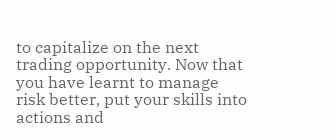to capitalize on the next trading opportunity. Now that you have learnt to manage risk better, put your skills into actions and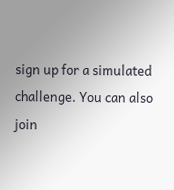sign up for a simulated challenge. You can also join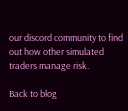our discord community to find out how other simulated traders manage risk.

Back to blog